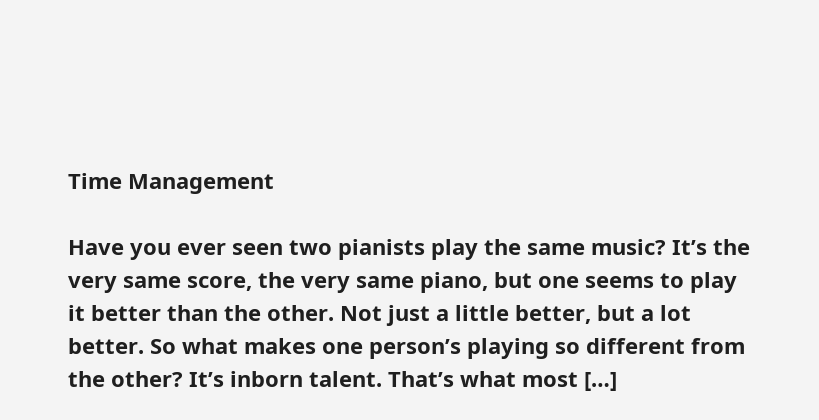Time Management

Have you ever seen two pianists play the same music? It’s the very same score, the very same piano, but one seems to play it better than the other. Not just a little better, but a lot better. So what makes one person’s playing so different from the other? It’s inborn talent. That’s what most […]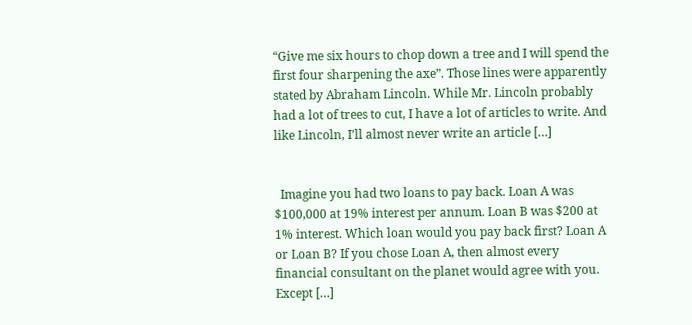“Give me six hours to chop down a tree and I will spend the first four sharpening the axe”. Those lines were apparently stated by Abraham Lincoln. While Mr. Lincoln probably had a lot of trees to cut, I have a lot of articles to write. And like Lincoln, I’ll almost never write an article […]


  Imagine you had two loans to pay back. Loan A was $100,000 at 19% interest per annum. Loan B was $200 at 1% interest. Which loan would you pay back first? Loan A or Loan B? If you chose Loan A, then almost every financial consultant on the planet would agree with you. Except […]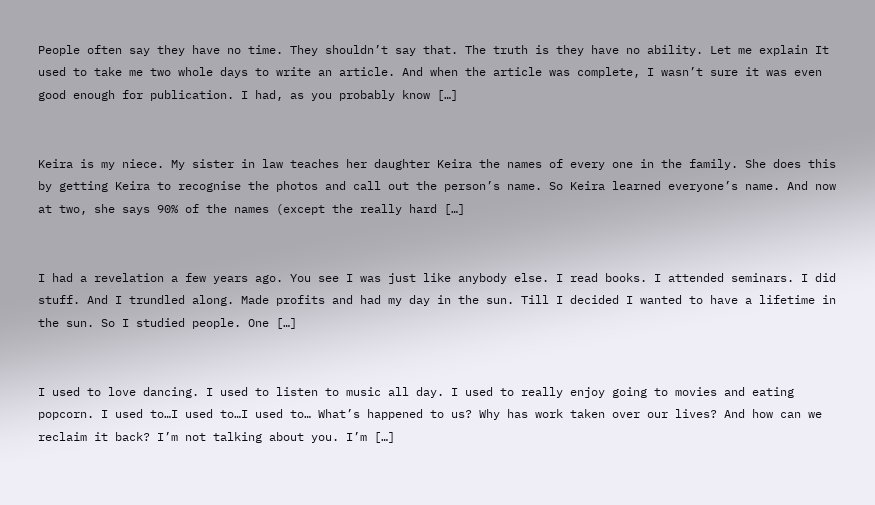People often say they have no time. They shouldn’t say that. The truth is they have no ability. Let me explain It used to take me two whole days to write an article. And when the article was complete, I wasn’t sure it was even good enough for publication. I had, as you probably know […]


Keira is my niece. My sister in law teaches her daughter Keira the names of every one in the family. She does this by getting Keira to recognise the photos and call out the person’s name. So Keira learned everyone’s name. And now at two, she says 90% of the names (except the really hard […]


I had a revelation a few years ago. You see I was just like anybody else. I read books. I attended seminars. I did stuff. And I trundled along. Made profits and had my day in the sun. Till I decided I wanted to have a lifetime in the sun. So I studied people. One […]


I used to love dancing. I used to listen to music all day. I used to really enjoy going to movies and eating popcorn. I used to…I used to…I used to… What’s happened to us? Why has work taken over our lives? And how can we reclaim it back? I’m not talking about you. I’m […]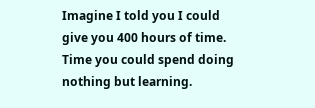Imagine I told you I could give you 400 hours of time. Time you could spend doing nothing but learning.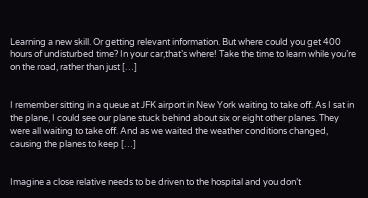Learning a new skill. Or getting relevant information. But where could you get 400 hours of undisturbed time? In your car,that’s where! Take the time to learn while you’re on the road, rather than just […]


I remember sitting in a queue at JFK airport in New York waiting to take off. As I sat in the plane, I could see our plane stuck behind about six or eight other planes. They were all waiting to take off. And as we waited the weather conditions changed, causing the planes to keep […]


Imagine a close relative needs to be driven to the hospital and you don’t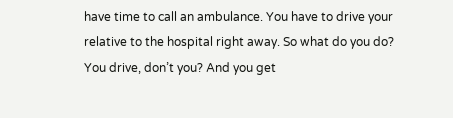have time to call an ambulance. You have to drive your relative to the hospital right away. So what do you do? You drive, don’t you? And you get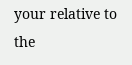your relative to the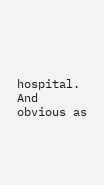hospital. And obvious as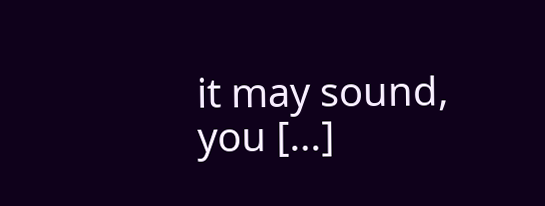it may sound, you […]